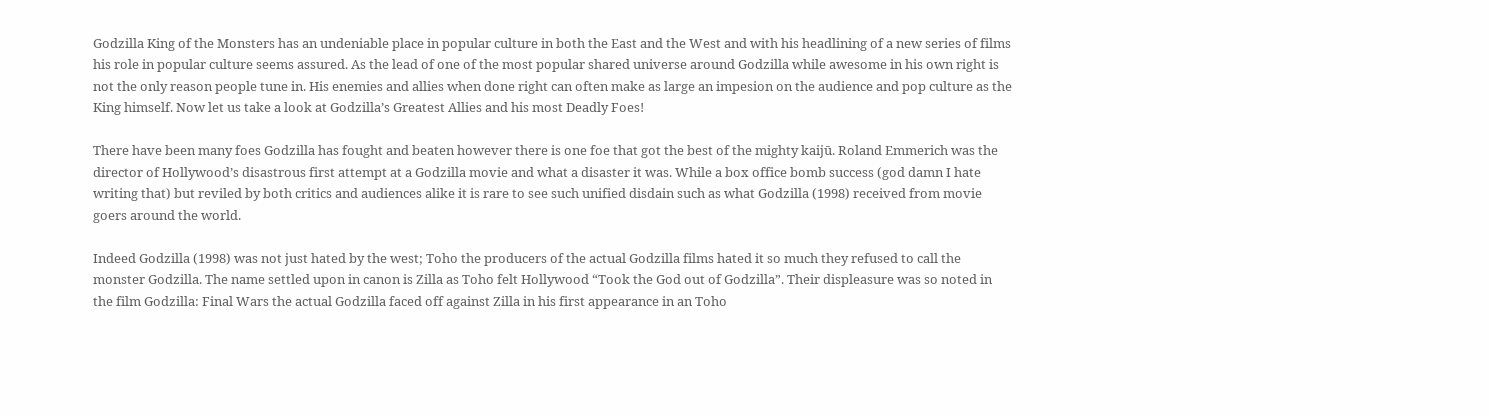Godzilla King of the Monsters has an undeniable place in popular culture in both the East and the West and with his headlining of a new series of films his role in popular culture seems assured. As the lead of one of the most popular shared universe around Godzilla while awesome in his own right is not the only reason people tune in. His enemies and allies when done right can often make as large an impesion on the audience and pop culture as the King himself. Now let us take a look at Godzilla’s Greatest Allies and his most Deadly Foes!

There have been many foes Godzilla has fought and beaten however there is one foe that got the best of the mighty kaijū. Roland Emmerich was the director of Hollywood’s disastrous first attempt at a Godzilla movie and what a disaster it was. While a box office bomb success (god damn I hate writing that) but reviled by both critics and audiences alike it is rare to see such unified disdain such as what Godzilla (1998) received from movie goers around the world.

Indeed Godzilla (1998) was not just hated by the west; Toho the producers of the actual Godzilla films hated it so much they refused to call the monster Godzilla. The name settled upon in canon is Zilla as Toho felt Hollywood “Took the God out of Godzilla”. Their displeasure was so noted in the film Godzilla: Final Wars the actual Godzilla faced off against Zilla in his first appearance in an Toho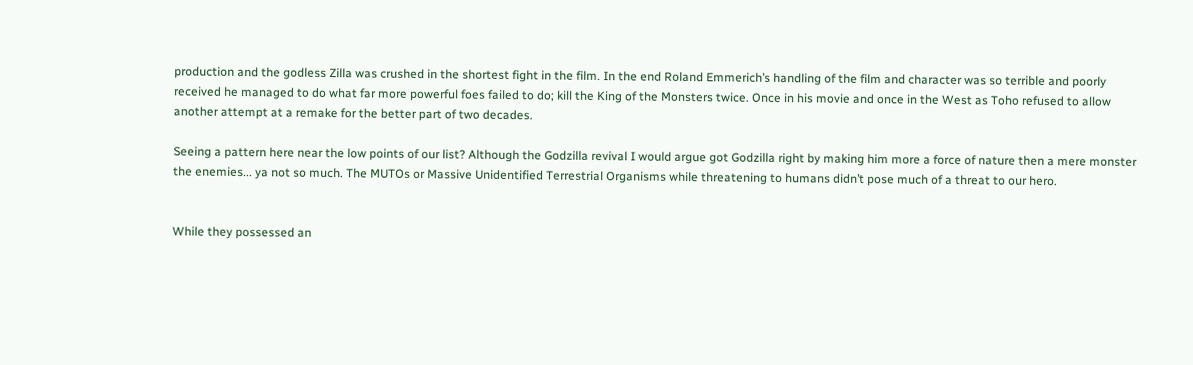production and the godless Zilla was crushed in the shortest fight in the film. In the end Roland Emmerich’s handling of the film and character was so terrible and poorly received he managed to do what far more powerful foes failed to do; kill the King of the Monsters twice. Once in his movie and once in the West as Toho refused to allow another attempt at a remake for the better part of two decades.

Seeing a pattern here near the low points of our list? Although the Godzilla revival I would argue got Godzilla right by making him more a force of nature then a mere monster the enemies... ya not so much. The MUTOs or Massive Unidentified Terrestrial Organisms while threatening to humans didn’t pose much of a threat to our hero.


While they possessed an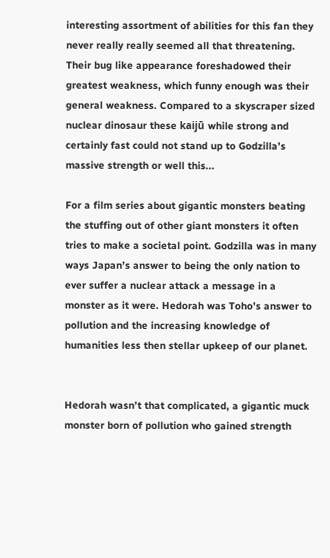interesting assortment of abilities for this fan they never really really seemed all that threatening. Their bug like appearance foreshadowed their greatest weakness, which funny enough was their general weakness. Compared to a skyscraper sized nuclear dinosaur these kaijū while strong and certainly fast could not stand up to Godzilla’s massive strength or well this...

For a film series about gigantic monsters beating the stuffing out of other giant monsters it often tries to make a societal point. Godzilla was in many ways Japan’s answer to being the only nation to ever suffer a nuclear attack a message in a monster as it were. Hedorah was Toho’s answer to pollution and the increasing knowledge of humanities less then stellar upkeep of our planet.


Hedorah wasn’t that complicated, a gigantic muck monster born of pollution who gained strength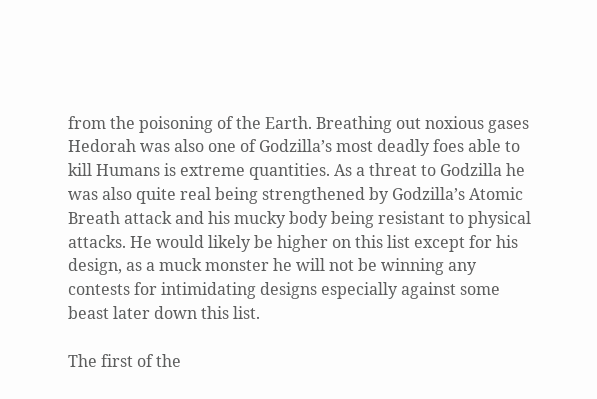from the poisoning of the Earth. Breathing out noxious gases Hedorah was also one of Godzilla’s most deadly foes able to kill Humans is extreme quantities. As a threat to Godzilla he was also quite real being strengthened by Godzilla’s Atomic Breath attack and his mucky body being resistant to physical attacks. He would likely be higher on this list except for his design, as a muck monster he will not be winning any contests for intimidating designs especially against some beast later down this list.

The first of the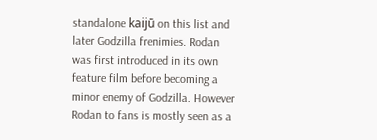standalone kaijū on this list and later Godzilla frenimies. Rodan was first introduced in its own feature film before becoming a minor enemy of Godzilla. However Rodan to fans is mostly seen as a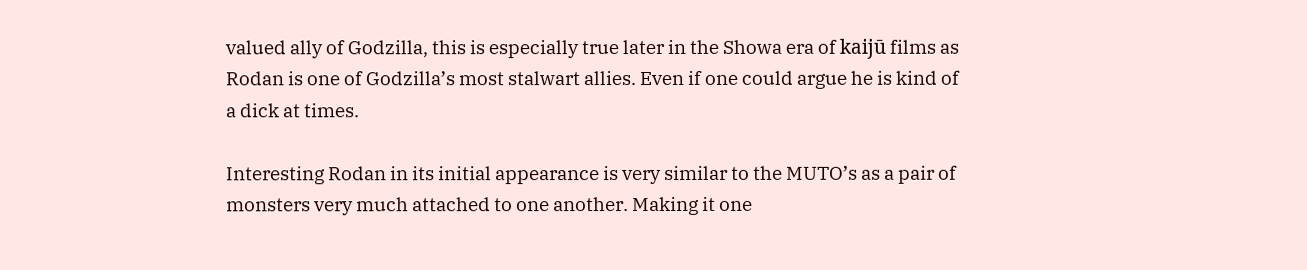valued ally of Godzilla, this is especially true later in the Showa era of kaijū films as Rodan is one of Godzilla’s most stalwart allies. Even if one could argue he is kind of a dick at times.

Interesting Rodan in its initial appearance is very similar to the MUTO’s as a pair of monsters very much attached to one another. Making it one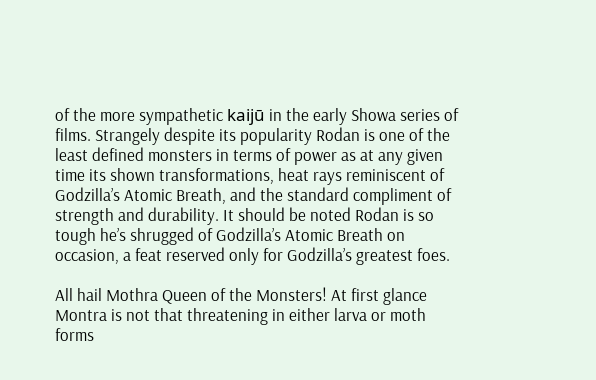of the more sympathetic kaijū in the early Showa series of films. Strangely despite its popularity Rodan is one of the least defined monsters in terms of power as at any given time its shown transformations, heat rays reminiscent of Godzilla’s Atomic Breath, and the standard compliment of strength and durability. It should be noted Rodan is so tough he’s shrugged of Godzilla’s Atomic Breath on occasion, a feat reserved only for Godzilla’s greatest foes.

All hail Mothra Queen of the Monsters! At first glance Montra is not that threatening in either larva or moth forms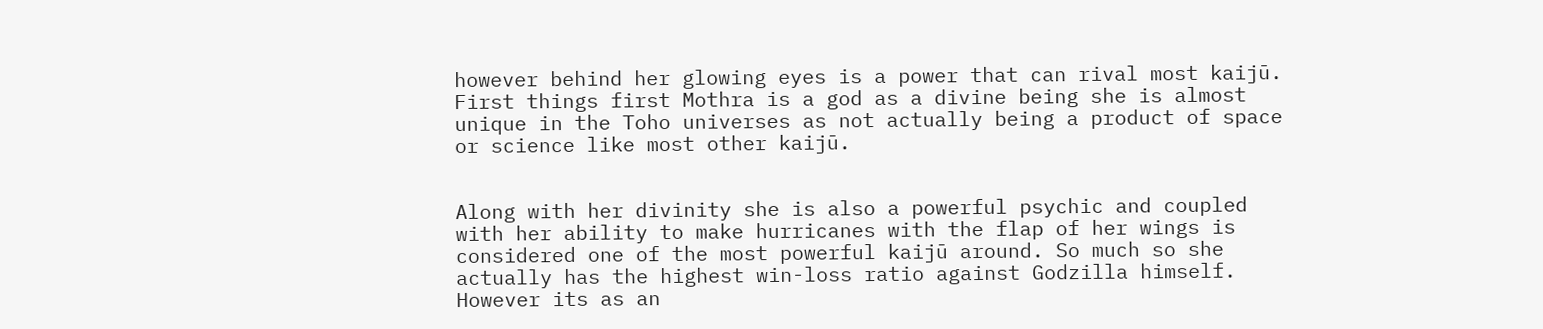however behind her glowing eyes is a power that can rival most kaijū. First things first Mothra is a god as a divine being she is almost unique in the Toho universes as not actually being a product of space or science like most other kaijū.


Along with her divinity she is also a powerful psychic and coupled with her ability to make hurricanes with the flap of her wings is considered one of the most powerful kaijū around. So much so she actually has the highest win-loss ratio against Godzilla himself. However its as an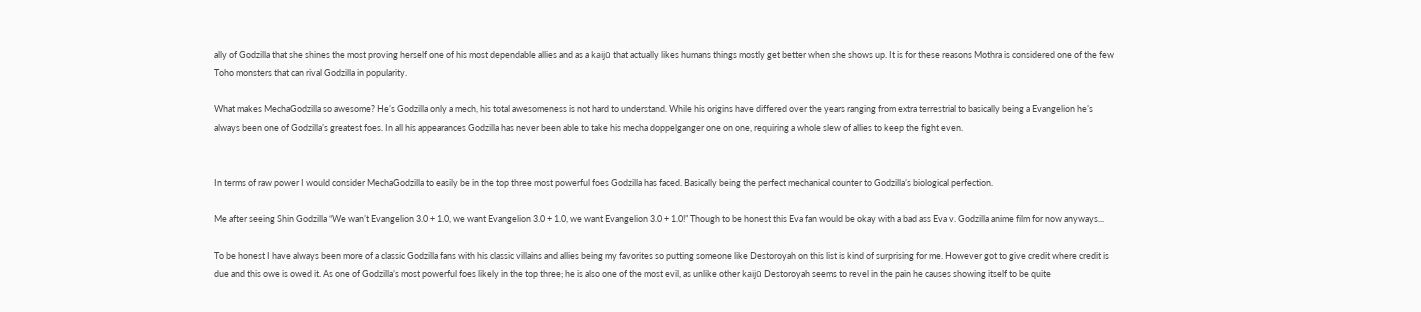ally of Godzilla that she shines the most proving herself one of his most dependable allies and as a kaijū that actually likes humans things mostly get better when she shows up. It is for these reasons Mothra is considered one of the few Toho monsters that can rival Godzilla in popularity.

What makes MechaGodzilla so awesome? He’s Godzilla only a mech, his total awesomeness is not hard to understand. While his origins have differed over the years ranging from extra terrestrial to basically being a Evangelion he’s always been one of Godzilla’s greatest foes. In all his appearances Godzilla has never been able to take his mecha doppelganger one on one, requiring a whole slew of allies to keep the fight even.


In terms of raw power I would consider MechaGodzilla to easily be in the top three most powerful foes Godzilla has faced. Basically being the perfect mechanical counter to Godzilla’s biological perfection.

Me after seeing Shin Godzilla “We wan’t Evangelion 3.0 + 1.0, we want Evangelion 3.0 + 1.0, we want Evangelion 3.0 + 1.0!” Though to be honest this Eva fan would be okay with a bad ass Eva v. Godzilla anime film for now anyways...

To be honest I have always been more of a classic Godzilla fans with his classic villains and allies being my favorites so putting someone like Destoroyah on this list is kind of surprising for me. However got to give credit where credit is due and this owe is owed it. As one of Godzilla’s most powerful foes likely in the top three; he is also one of the most evil, as unlike other kaijū Destoroyah seems to revel in the pain he causes showing itself to be quite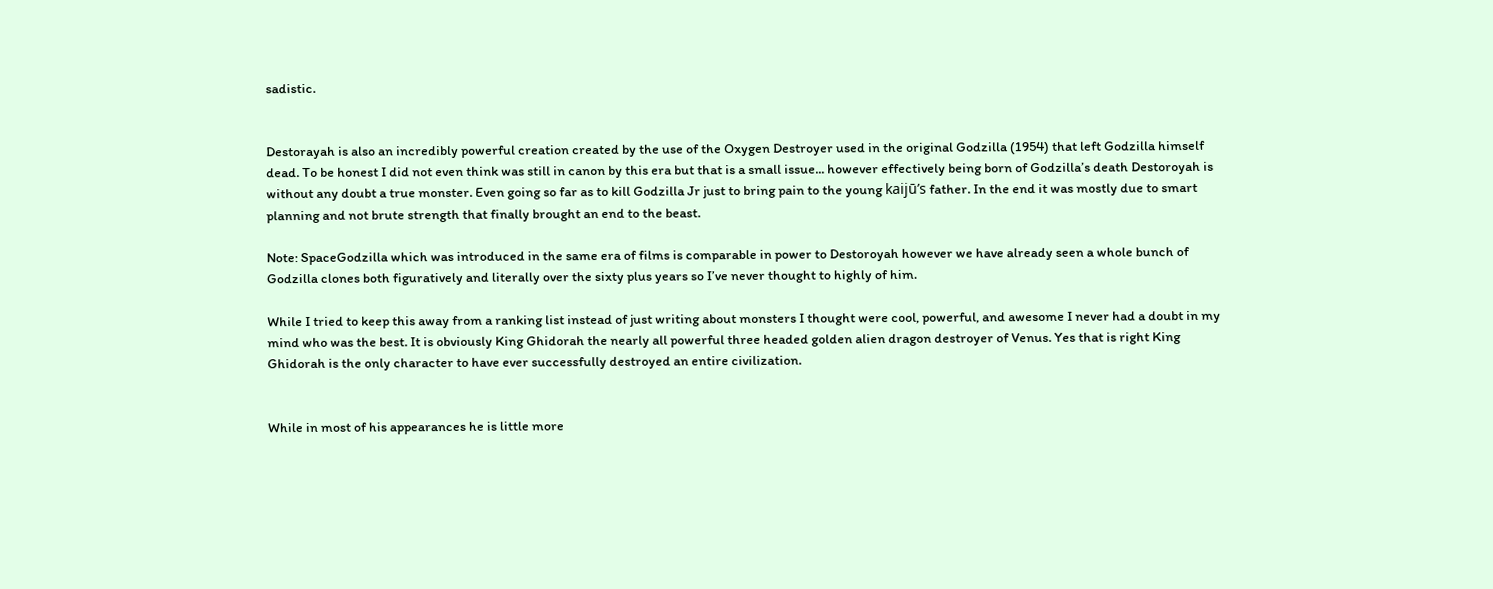sadistic.


Destorayah is also an incredibly powerful creation created by the use of the Oxygen Destroyer used in the original Godzilla (1954) that left Godzilla himself dead. To be honest I did not even think was still in canon by this era but that is a small issue... however effectively being born of Godzilla’s death Destoroyah is without any doubt a true monster. Even going so far as to kill Godzilla Jr just to bring pain to the young kaijū’s father. In the end it was mostly due to smart planning and not brute strength that finally brought an end to the beast.

Note: SpaceGodzilla which was introduced in the same era of films is comparable in power to Destoroyah however we have already seen a whole bunch of Godzilla clones both figuratively and literally over the sixty plus years so I’ve never thought to highly of him.

While I tried to keep this away from a ranking list instead of just writing about monsters I thought were cool, powerful, and awesome I never had a doubt in my mind who was the best. It is obviously King Ghidorah the nearly all powerful three headed golden alien dragon destroyer of Venus. Yes that is right King Ghidorah is the only character to have ever successfully destroyed an entire civilization.


While in most of his appearances he is little more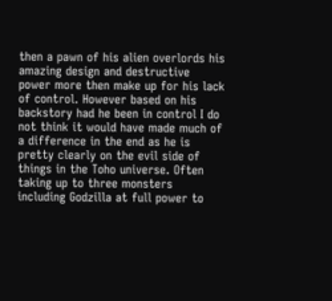then a pawn of his alien overlords his amazing design and destructive power more then make up for his lack of control. However based on his backstory had he been in control I do not think it would have made much of a difference in the end as he is pretty clearly on the evil side of things in the Toho universe. Often taking up to three monsters including Godzilla at full power to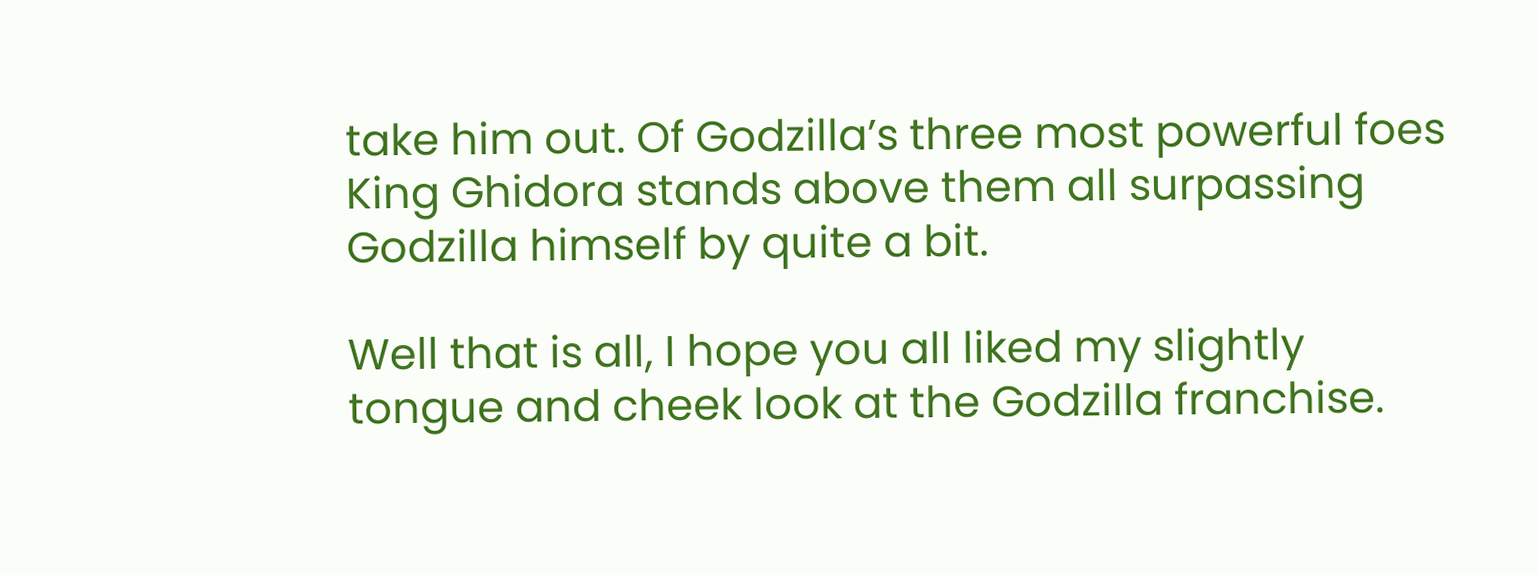take him out. Of Godzilla’s three most powerful foes King Ghidora stands above them all surpassing Godzilla himself by quite a bit.

Well that is all, I hope you all liked my slightly tongue and cheek look at the Godzilla franchise.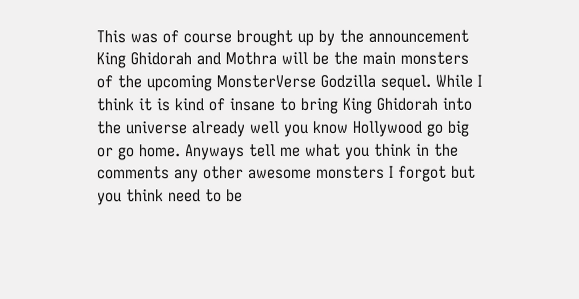This was of course brought up by the announcement King Ghidorah and Mothra will be the main monsters of the upcoming MonsterVerse Godzilla sequel. While I think it is kind of insane to bring King Ghidorah into the universe already well you know Hollywood go big or go home. Anyways tell me what you think in the comments any other awesome monsters I forgot but you think need to be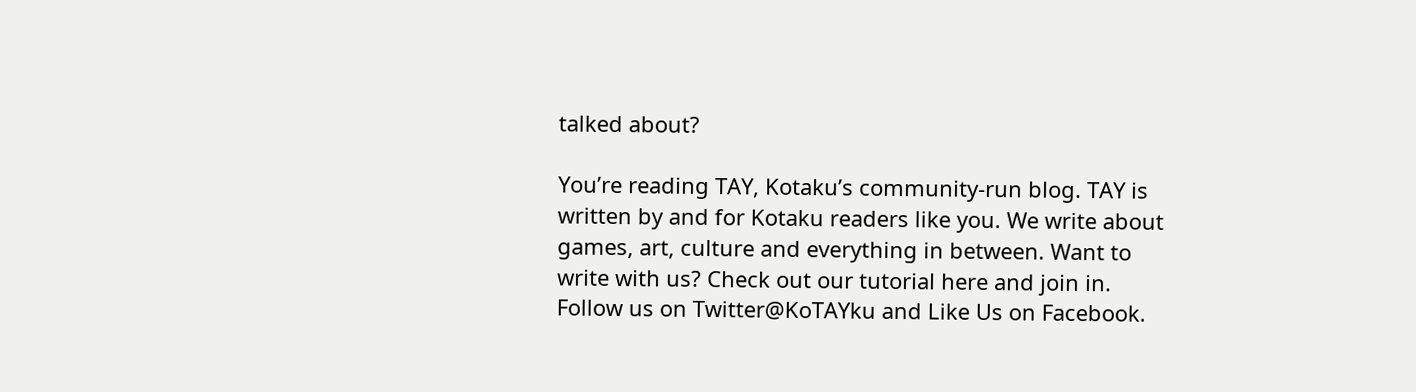talked about?

You’re reading TAY, Kotaku’s community-run blog. TAY is written by and for Kotaku readers like you. We write about games, art, culture and everything in between. Want to write with us? Check out our tutorial here and join in. Follow us on Twitter@KoTAYku and Like Us on Facebook.